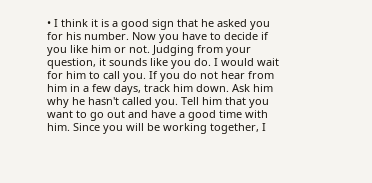• I think it is a good sign that he asked you for his number. Now you have to decide if you like him or not. Judging from your question, it sounds like you do. I would wait for him to call you. If you do not hear from him in a few days, track him down. Ask him why he hasn't called you. Tell him that you want to go out and have a good time with him. Since you will be working together, I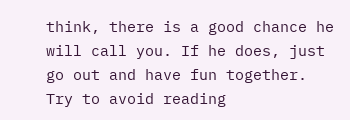think, there is a good chance he will call you. If he does, just go out and have fun together. Try to avoid reading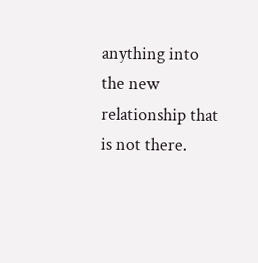anything into the new relationship that is not there.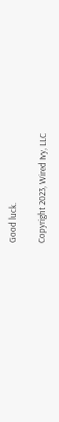Good luck.

Copyright 2023, Wired Ivy, LLC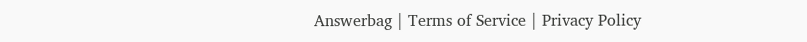Answerbag | Terms of Service | Privacy Policy